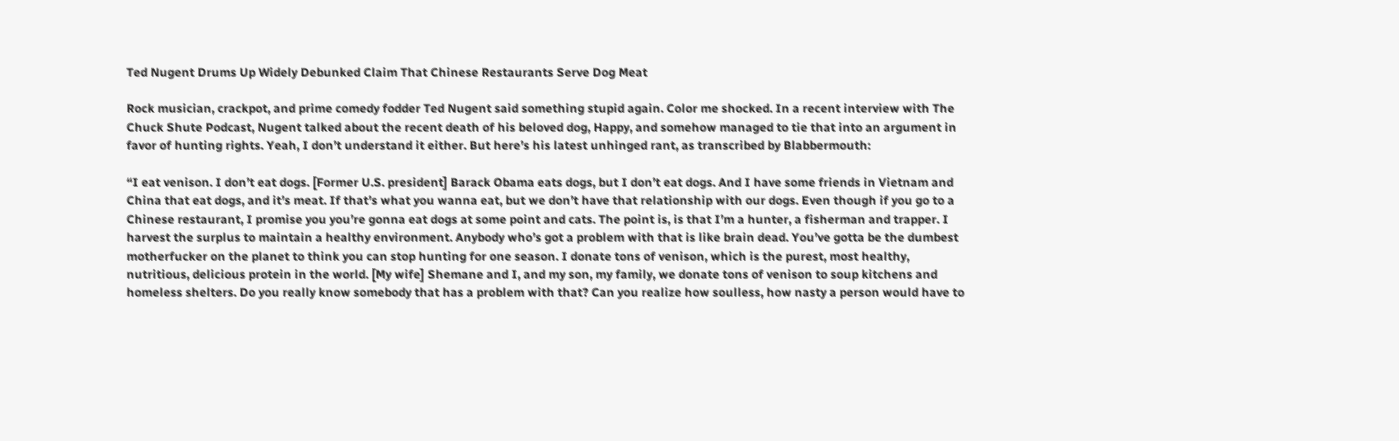Ted Nugent Drums Up Widely Debunked Claim That Chinese Restaurants Serve Dog Meat

Rock musician, crackpot, and prime comedy fodder Ted Nugent said something stupid again. Color me shocked. In a recent interview with The Chuck Shute Podcast, Nugent talked about the recent death of his beloved dog, Happy, and somehow managed to tie that into an argument in favor of hunting rights. Yeah, I don’t understand it either. But here’s his latest unhinged rant, as transcribed by Blabbermouth:

“I eat venison. I don’t eat dogs. [Former U.S. president] Barack Obama eats dogs, but I don’t eat dogs. And I have some friends in Vietnam and China that eat dogs, and it’s meat. If that’s what you wanna eat, but we don’t have that relationship with our dogs. Even though if you go to a Chinese restaurant, I promise you you’re gonna eat dogs at some point and cats. The point is, is that I’m a hunter, a fisherman and trapper. I harvest the surplus to maintain a healthy environment. Anybody who’s got a problem with that is like brain dead. You’ve gotta be the dumbest motherfucker on the planet to think you can stop hunting for one season. I donate tons of venison, which is the purest, most healthy, nutritious, delicious protein in the world. [My wife] Shemane and I, and my son, my family, we donate tons of venison to soup kitchens and homeless shelters. Do you really know somebody that has a problem with that? Can you realize how soulless, how nasty a person would have to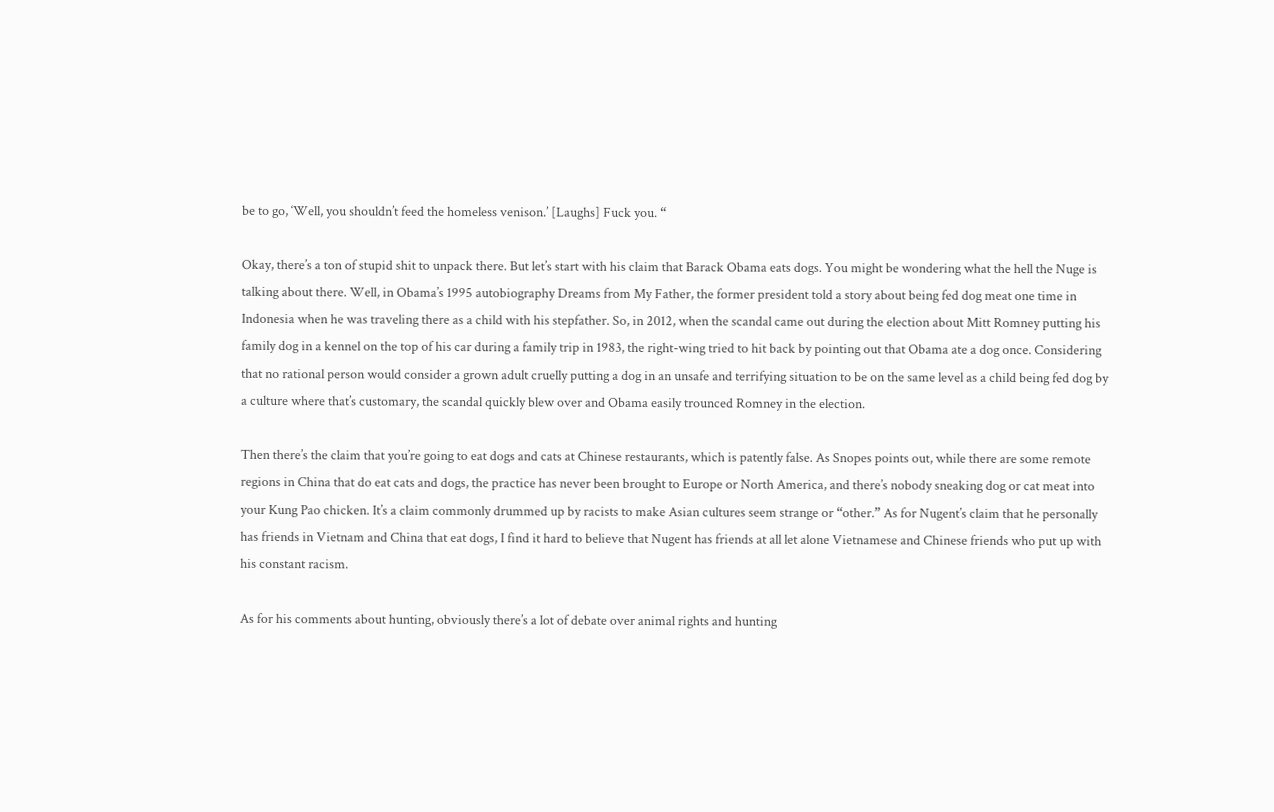be to go, ‘Well, you shouldn’t feed the homeless venison.’ [Laughs] Fuck you. “

Okay, there’s a ton of stupid shit to unpack there. But let’s start with his claim that Barack Obama eats dogs. You might be wondering what the hell the Nuge is talking about there. Well, in Obama’s 1995 autobiography Dreams from My Father, the former president told a story about being fed dog meat one time in Indonesia when he was traveling there as a child with his stepfather. So, in 2012, when the scandal came out during the election about Mitt Romney putting his family dog in a kennel on the top of his car during a family trip in 1983, the right-wing tried to hit back by pointing out that Obama ate a dog once. Considering that no rational person would consider a grown adult cruelly putting a dog in an unsafe and terrifying situation to be on the same level as a child being fed dog by a culture where that’s customary, the scandal quickly blew over and Obama easily trounced Romney in the election.

Then there’s the claim that you’re going to eat dogs and cats at Chinese restaurants, which is patently false. As Snopes points out, while there are some remote regions in China that do eat cats and dogs, the practice has never been brought to Europe or North America, and there’s nobody sneaking dog or cat meat into your Kung Pao chicken. It’s a claim commonly drummed up by racists to make Asian cultures seem strange or “other.” As for Nugent’s claim that he personally has friends in Vietnam and China that eat dogs, I find it hard to believe that Nugent has friends at all let alone Vietnamese and Chinese friends who put up with his constant racism.

As for his comments about hunting, obviously there’s a lot of debate over animal rights and hunting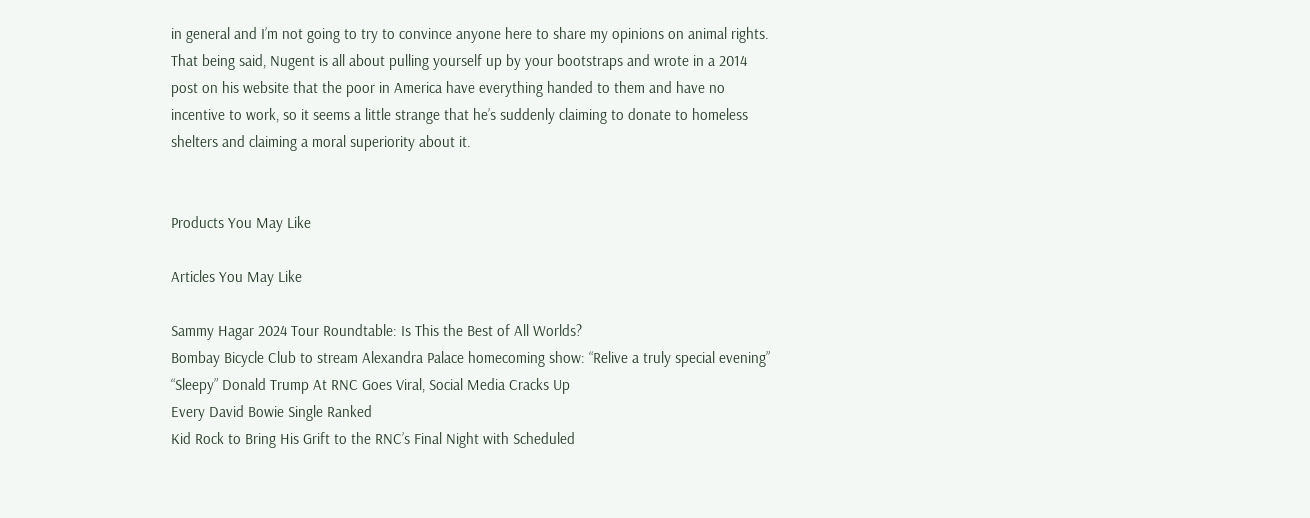in general and I’m not going to try to convince anyone here to share my opinions on animal rights. That being said, Nugent is all about pulling yourself up by your bootstraps and wrote in a 2014 post on his website that the poor in America have everything handed to them and have no incentive to work, so it seems a little strange that he’s suddenly claiming to donate to homeless shelters and claiming a moral superiority about it.


Products You May Like

Articles You May Like

Sammy Hagar 2024 Tour Roundtable: Is This the Best of All Worlds?
Bombay Bicycle Club to stream Alexandra Palace homecoming show: “Relive a truly special evening”
“Sleepy” Donald Trump At RNC Goes Viral, Social Media Cracks Up
Every David Bowie Single Ranked
Kid Rock to Bring His Grift to the RNC’s Final Night with Scheduled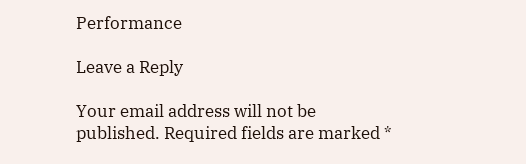Performance

Leave a Reply

Your email address will not be published. Required fields are marked *